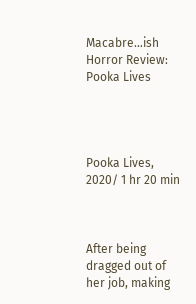Macabre…ish Horror Review: Pooka Lives




Pooka Lives, 2020/ 1 hr 20 min



After being dragged out of her job, making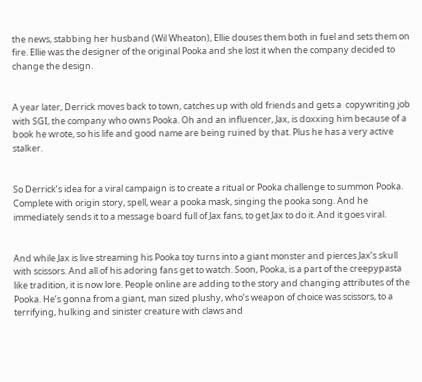the news, stabbing her husband (Wil Wheaton), Ellie douses them both in fuel and sets them on fire. Ellie was the designer of the original Pooka and she lost it when the company decided to change the design.


A year later, Derrick moves back to town, catches up with old friends and gets a  copywriting job with SGI, the company who owns Pooka. Oh and an influencer, Jax, is doxxing him because of a book he wrote, so his life and good name are being ruined by that. Plus he has a very active stalker.


So Derrick’s idea for a viral campaign is to create a ritual or Pooka challenge to summon Pooka. Complete with origin story, spell, wear a pooka mask, singing the pooka song. And he immediately sends it to a message board full of Jax fans, to get Jax to do it. And it goes viral.


And while Jax is live streaming his Pooka toy turns into a giant monster and pierces Jax’s skull with scissors. And all of his adoring fans get to watch. Soon, Pooka, is a part of the creepypasta like tradition, it is now lore. People online are adding to the story and changing attributes of the Pooka. He’s gonna from a giant, man sized plushy, who’s weapon of choice was scissors, to a terrifying, hulking and sinister creature with claws and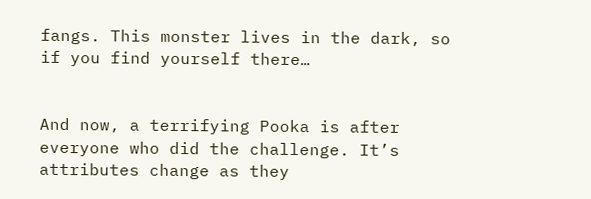fangs. This monster lives in the dark, so if you find yourself there…


And now, a terrifying Pooka is after everyone who did the challenge. It’s attributes change as they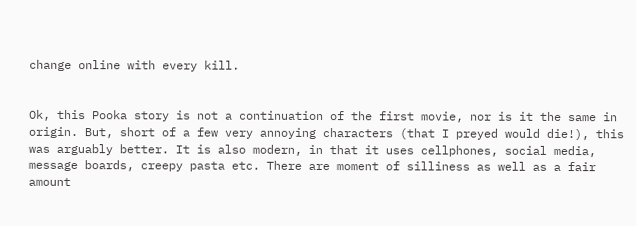change online with every kill.


Ok, this Pooka story is not a continuation of the first movie, nor is it the same in origin. But, short of a few very annoying characters (that I preyed would die!), this was arguably better. It is also modern, in that it uses cellphones, social media, message boards, creepy pasta etc. There are moment of silliness as well as a fair amount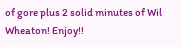of gore plus 2 solid minutes of Wil Wheaton! Enjoy!!